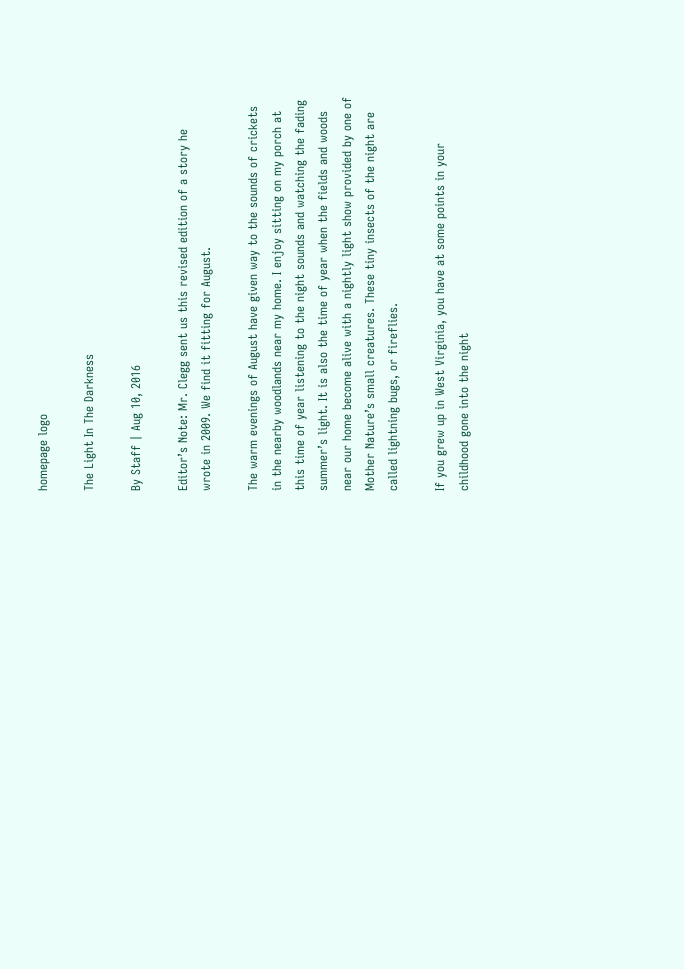homepage logo

The Light In The Darkness

By Staff | Aug 10, 2016

Editor’s Note: Mr. Clegg sent us this revised edition of a story he wrote in 2009. We find it fitting for August.

The warm evenings of August have given way to the sounds of crickets in the nearby woodlands near my home. I enjoy sitting on my porch at this time of year listening to the night sounds and watching the fading summer’s light. It is also the time of year when the fields and woods near our home become alive with a nightly light show provided by one of Mother Nature’s small creatures. These tiny insects of the night are called lightning bugs, or fireflies.

If you grew up in West Virginia, you have at some points in your childhood gone into the night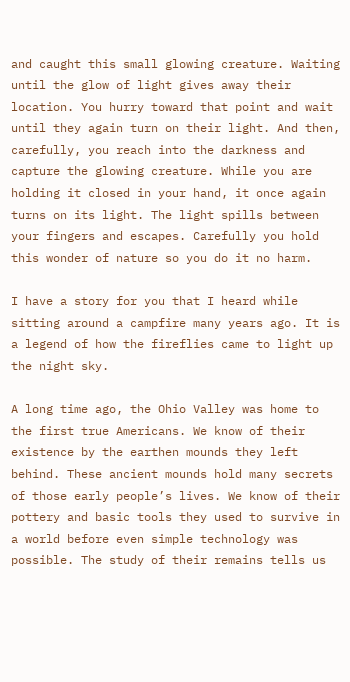and caught this small glowing creature. Waiting until the glow of light gives away their location. You hurry toward that point and wait until they again turn on their light. And then, carefully, you reach into the darkness and capture the glowing creature. While you are holding it closed in your hand, it once again turns on its light. The light spills between your fingers and escapes. Carefully you hold this wonder of nature so you do it no harm.

I have a story for you that I heard while sitting around a campfire many years ago. It is a legend of how the fireflies came to light up the night sky.

A long time ago, the Ohio Valley was home to the first true Americans. We know of their existence by the earthen mounds they left behind. These ancient mounds hold many secrets of those early people’s lives. We know of their pottery and basic tools they used to survive in a world before even simple technology was possible. The study of their remains tells us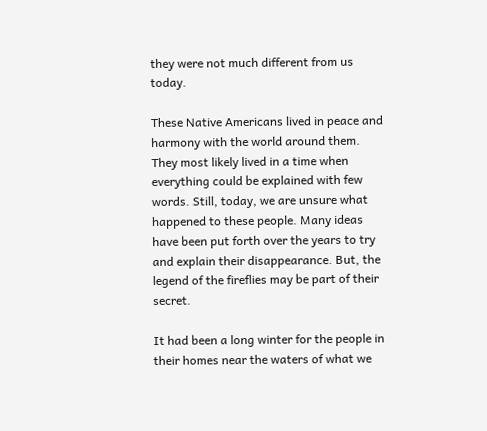they were not much different from us today.

These Native Americans lived in peace and harmony with the world around them. They most likely lived in a time when everything could be explained with few words. Still, today, we are unsure what happened to these people. Many ideas have been put forth over the years to try and explain their disappearance. But, the legend of the fireflies may be part of their secret.

It had been a long winter for the people in their homes near the waters of what we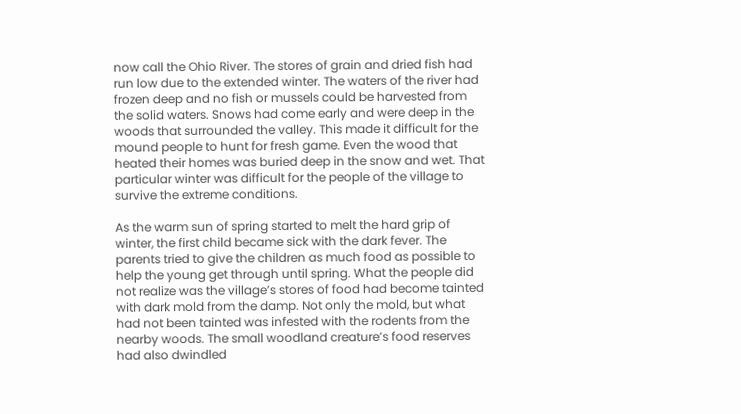now call the Ohio River. The stores of grain and dried fish had run low due to the extended winter. The waters of the river had frozen deep and no fish or mussels could be harvested from the solid waters. Snows had come early and were deep in the woods that surrounded the valley. This made it difficult for the mound people to hunt for fresh game. Even the wood that heated their homes was buried deep in the snow and wet. That particular winter was difficult for the people of the village to survive the extreme conditions.

As the warm sun of spring started to melt the hard grip of winter, the first child became sick with the dark fever. The parents tried to give the children as much food as possible to help the young get through until spring. What the people did not realize was the village’s stores of food had become tainted with dark mold from the damp. Not only the mold, but what had not been tainted was infested with the rodents from the nearby woods. The small woodland creature’s food reserves had also dwindled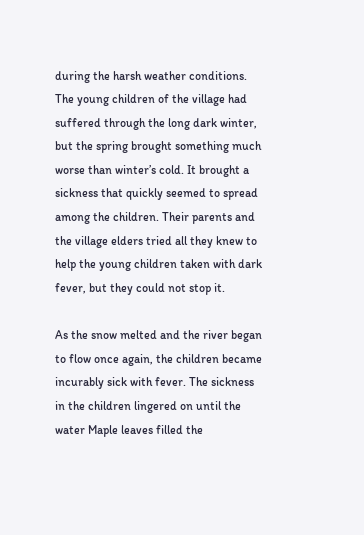during the harsh weather conditions. The young children of the village had suffered through the long dark winter, but the spring brought something much worse than winter’s cold. It brought a sickness that quickly seemed to spread among the children. Their parents and the village elders tried all they knew to help the young children taken with dark fever, but they could not stop it.

As the snow melted and the river began to flow once again, the children became incurably sick with fever. The sickness in the children lingered on until the water Maple leaves filled the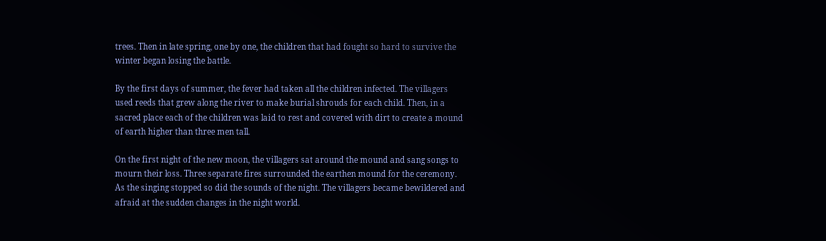trees. Then in late spring, one by one, the children that had fought so hard to survive the winter began losing the battle.

By the first days of summer, the fever had taken all the children infected. The villagers used reeds that grew along the river to make burial shrouds for each child. Then, in a sacred place each of the children was laid to rest and covered with dirt to create a mound of earth higher than three men tall.

On the first night of the new moon, the villagers sat around the mound and sang songs to mourn their loss. Three separate fires surrounded the earthen mound for the ceremony. As the singing stopped so did the sounds of the night. The villagers became bewildered and afraid at the sudden changes in the night world.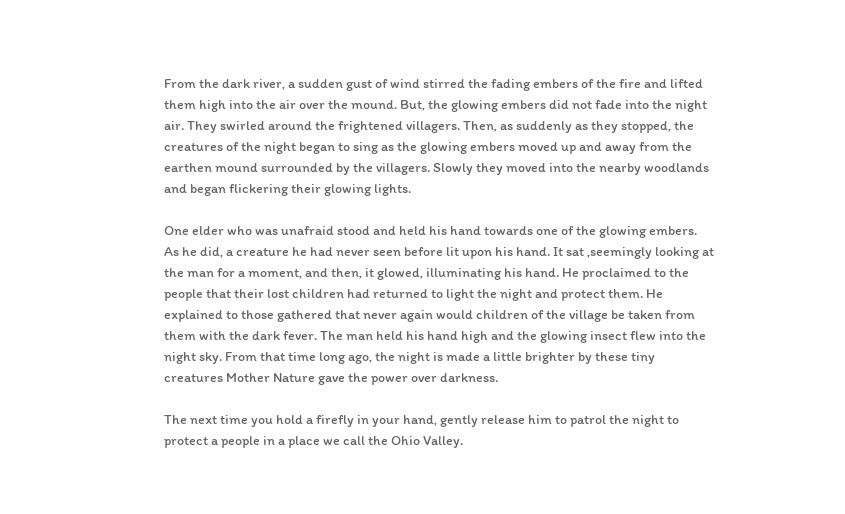From the dark river, a sudden gust of wind stirred the fading embers of the fire and lifted them high into the air over the mound. But, the glowing embers did not fade into the night air. They swirled around the frightened villagers. Then, as suddenly as they stopped, the creatures of the night began to sing as the glowing embers moved up and away from the earthen mound surrounded by the villagers. Slowly they moved into the nearby woodlands and began flickering their glowing lights.

One elder who was unafraid stood and held his hand towards one of the glowing embers. As he did, a creature he had never seen before lit upon his hand. It sat ,seemingly looking at the man for a moment, and then, it glowed, illuminating his hand. He proclaimed to the people that their lost children had returned to light the night and protect them. He explained to those gathered that never again would children of the village be taken from them with the dark fever. The man held his hand high and the glowing insect flew into the night sky. From that time long ago, the night is made a little brighter by these tiny creatures Mother Nature gave the power over darkness.

The next time you hold a firefly in your hand, gently release him to patrol the night to protect a people in a place we call the Ohio Valley.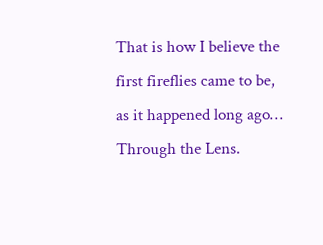That is how I believe the first fireflies came to be, as it happened long ago… Through the Lens.